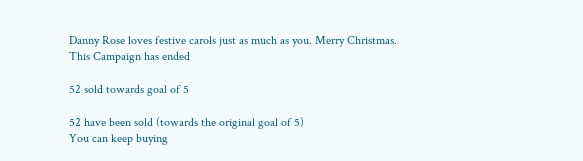Danny Rose loves festive carols just as much as you. Merry Christmas.
This Campaign has ended

52 sold towards goal of 5

52 have been sold (towards the original goal of 5)
You can keep buying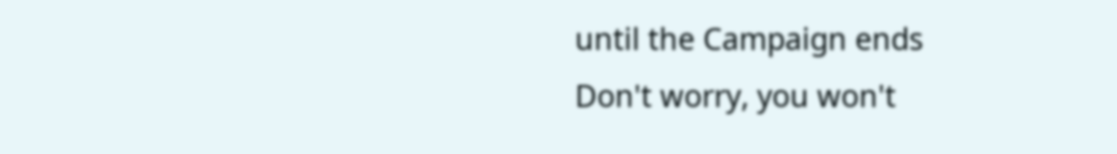until the Campaign ends
Don't worry, you won't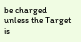be charged unless the Target is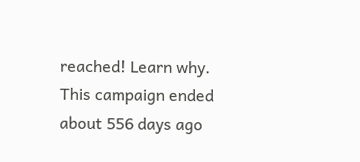reached! Learn why.
This campaign ended about 556 days ago